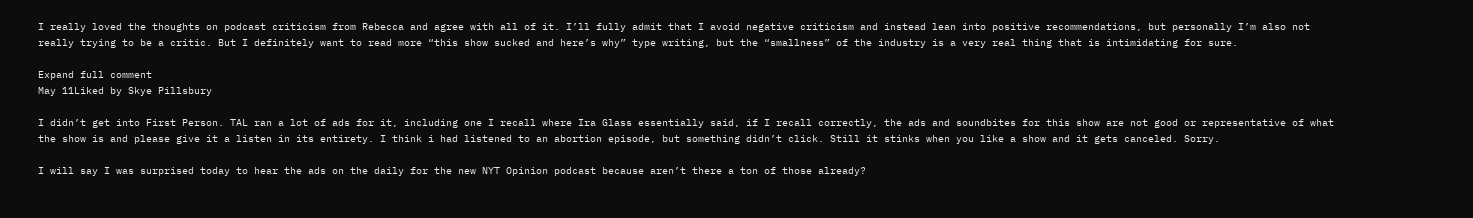I really loved the thoughts on podcast criticism from Rebecca and agree with all of it. I’ll fully admit that I avoid negative criticism and instead lean into positive recommendations, but personally I’m also not really trying to be a critic. But I definitely want to read more “this show sucked and here’s why” type writing, but the “smallness” of the industry is a very real thing that is intimidating for sure.

Expand full comment
May 11Liked by Skye Pillsbury

I didn’t get into First Person. TAL ran a lot of ads for it, including one I recall where Ira Glass essentially said, if I recall correctly, the ads and soundbites for this show are not good or representative of what the show is and please give it a listen in its entirety. I think i had listened to an abortion episode, but something didn’t click. Still it stinks when you like a show and it gets canceled. Sorry.

I will say I was surprised today to hear the ads on the daily for the new NYT Opinion podcast because aren’t there a ton of those already?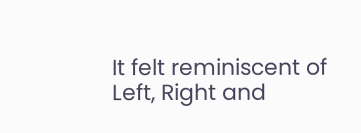It felt reminiscent of Left, Right and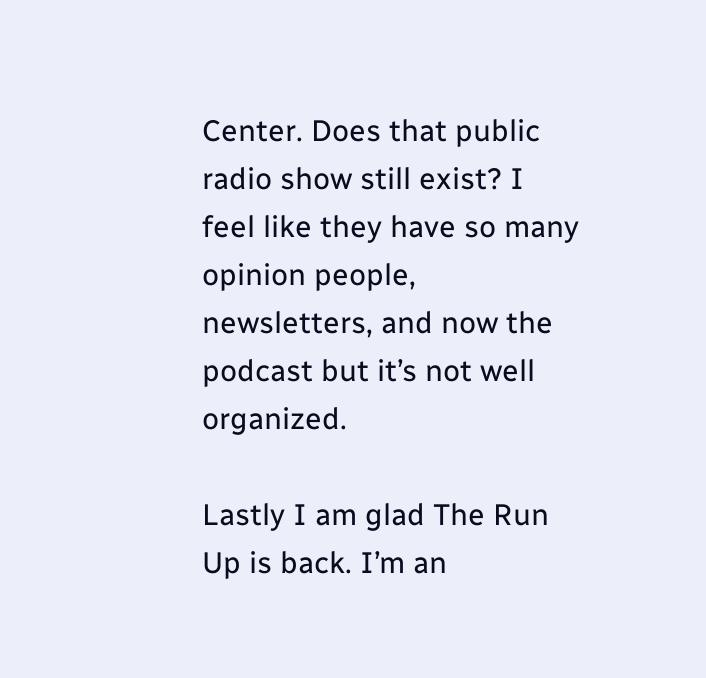Center. Does that public radio show still exist? I feel like they have so many opinion people, newsletters, and now the podcast but it’s not well organized.

Lastly I am glad The Run Up is back. I’m an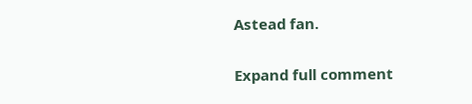Astead fan.

Expand full comment